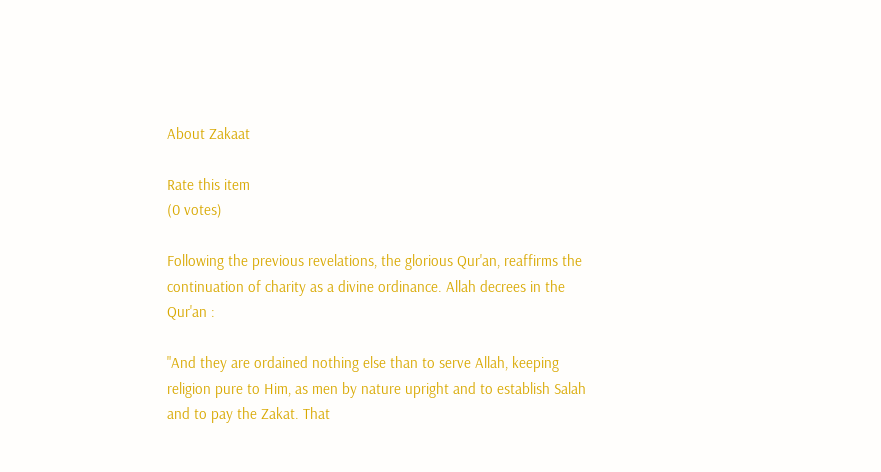About Zakaat

Rate this item
(0 votes)

Following the previous revelations, the glorious Qur'an, reaffirms the continuation of charity as a divine ordinance. Allah decrees in the Qur'an :

"And they are ordained nothing else than to serve Allah, keeping religion pure to Him, as men by nature upright and to establish Salah and to pay the Zakat. That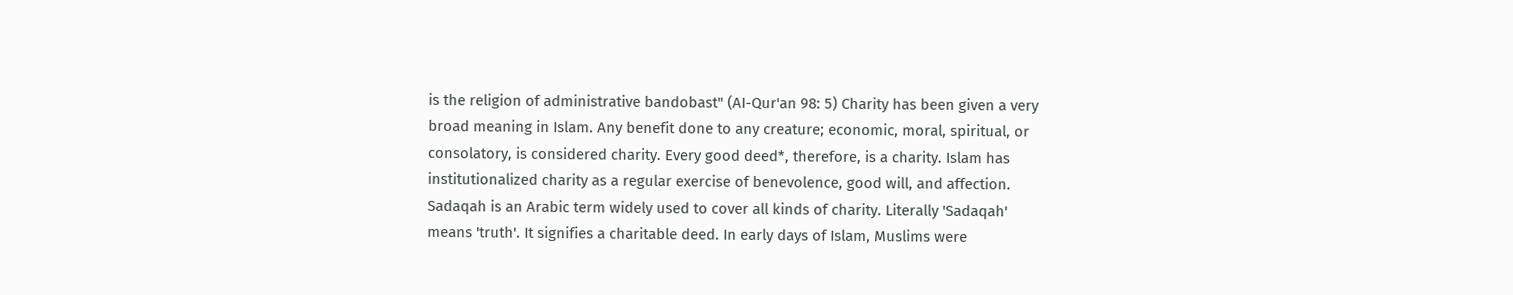is the religion of administrative bandobast" (AI-Qur'an 98: 5) Charity has been given a very broad meaning in Islam. Any benefit done to any creature; economic, moral, spiritual, or consolatory, is considered charity. Every good deed*, therefore, is a charity. Islam has institutionalized charity as a regular exercise of benevolence, good will, and affection. Sadaqah is an Arabic term widely used to cover all kinds of charity. Literally 'Sadaqah' means 'truth'. It signifies a charitable deed. In early days of Islam, Muslims were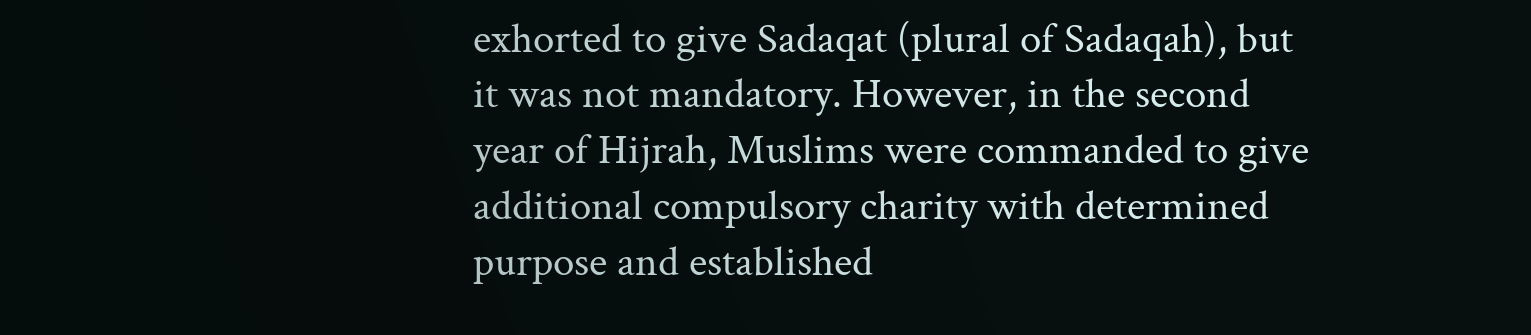exhorted to give Sadaqat (plural of Sadaqah), but it was not mandatory. However, in the second year of Hijrah, Muslims were commanded to give additional compulsory charity with determined purpose and established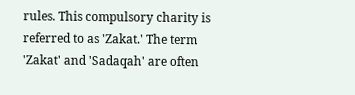rules. This compulsory charity is referred to as 'Zakat.' The term 'Zakat' and 'Sadaqah' are often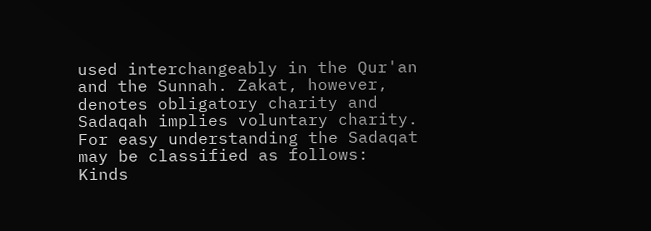used interchangeably in the Qur'an and the Sunnah. Zakat, however, denotes obligatory charity and Sadaqah implies voluntary charity. For easy understanding the Sadaqat may be classified as follows: Kinds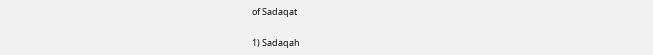of Sadaqat

1) Sadaqah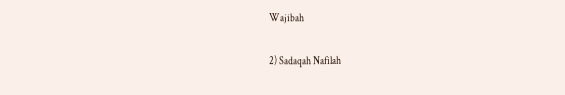Wajibah

2) Sadaqah Nafilah